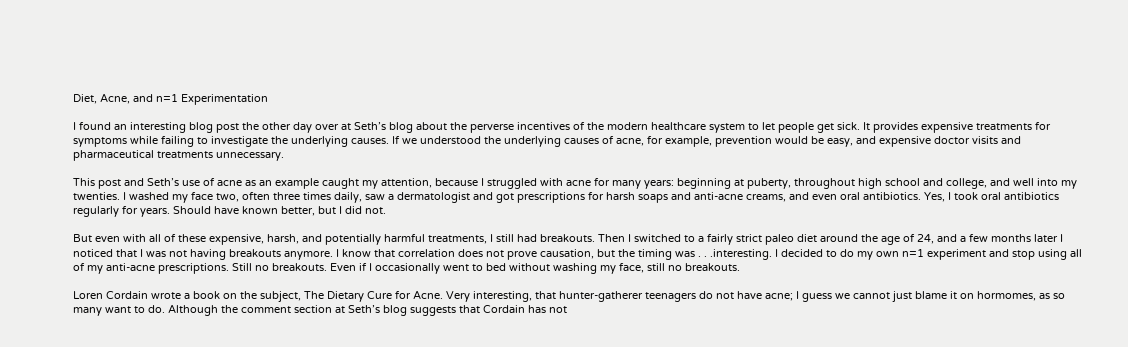Diet, Acne, and n=1 Experimentation

I found an interesting blog post the other day over at Seth’s blog about the perverse incentives of the modern healthcare system to let people get sick. It provides expensive treatments for symptoms while failing to investigate the underlying causes. If we understood the underlying causes of acne, for example, prevention would be easy, and expensive doctor visits and pharmaceutical treatments unnecessary.

This post and Seth’s use of acne as an example caught my attention, because I struggled with acne for many years: beginning at puberty, throughout high school and college, and well into my twenties. I washed my face two, often three times daily, saw a dermatologist and got prescriptions for harsh soaps and anti-acne creams, and even oral antibiotics. Yes, I took oral antibiotics regularly for years. Should have known better, but I did not.

But even with all of these expensive, harsh, and potentially harmful treatments, I still had breakouts. Then I switched to a fairly strict paleo diet around the age of 24, and a few months later I noticed that I was not having breakouts anymore. I know that correlation does not prove causation, but the timing was . . .interesting. I decided to do my own n=1 experiment and stop using all of my anti-acne prescriptions. Still no breakouts. Even if I occasionally went to bed without washing my face, still no breakouts.

Loren Cordain wrote a book on the subject, The Dietary Cure for Acne. Very interesting, that hunter-gatherer teenagers do not have acne; I guess we cannot just blame it on hormomes, as so many want to do. Although the comment section at Seth’s blog suggests that Cordain has not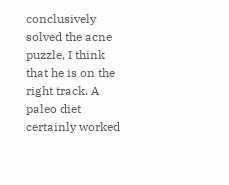conclusively solved the acne puzzle, I think that he is on the right track. A paleo diet certainly worked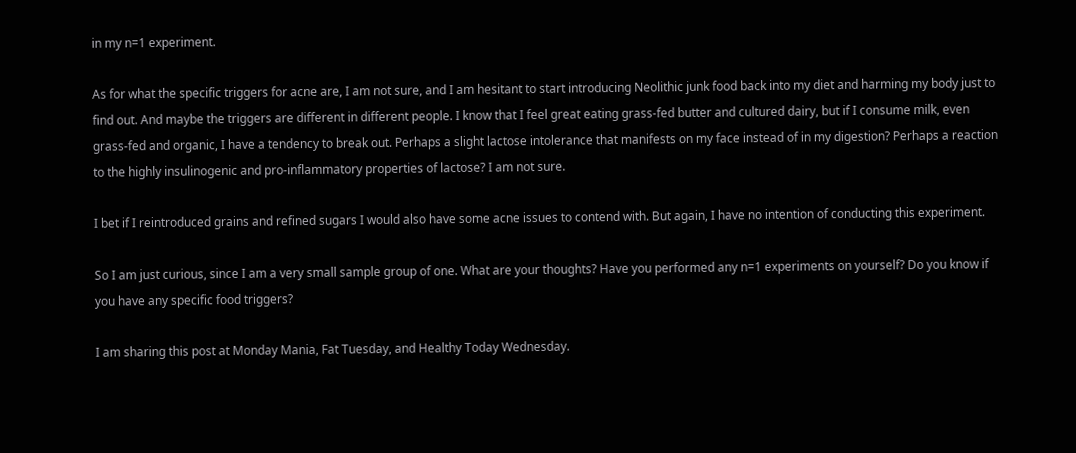in my n=1 experiment.

As for what the specific triggers for acne are, I am not sure, and I am hesitant to start introducing Neolithic junk food back into my diet and harming my body just to find out. And maybe the triggers are different in different people. I know that I feel great eating grass-fed butter and cultured dairy, but if I consume milk, even grass-fed and organic, I have a tendency to break out. Perhaps a slight lactose intolerance that manifests on my face instead of in my digestion? Perhaps a reaction to the highly insulinogenic and pro-inflammatory properties of lactose? I am not sure.

I bet if I reintroduced grains and refined sugars I would also have some acne issues to contend with. But again, I have no intention of conducting this experiment.

So I am just curious, since I am a very small sample group of one. What are your thoughts? Have you performed any n=1 experiments on yourself? Do you know if you have any specific food triggers?

I am sharing this post at Monday Mania, Fat Tuesday, and Healthy Today Wednesday.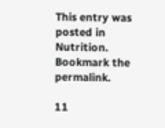This entry was posted in Nutrition. Bookmark the permalink.

11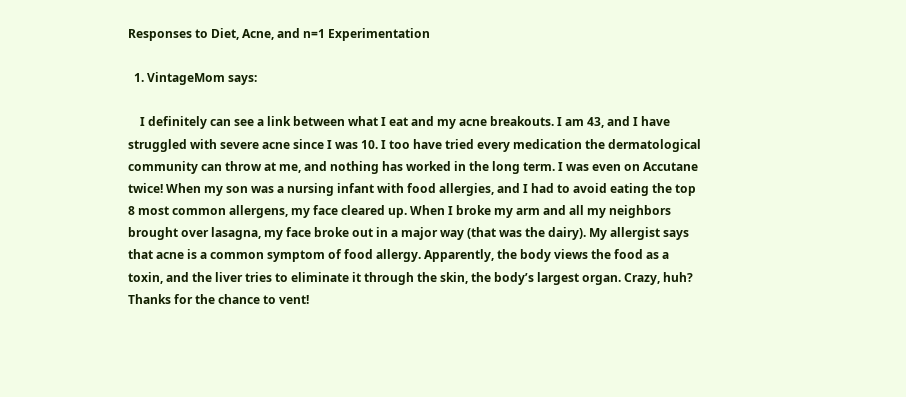Responses to Diet, Acne, and n=1 Experimentation

  1. VintageMom says:

    I definitely can see a link between what I eat and my acne breakouts. I am 43, and I have struggled with severe acne since I was 10. I too have tried every medication the dermatological community can throw at me, and nothing has worked in the long term. I was even on Accutane twice! When my son was a nursing infant with food allergies, and I had to avoid eating the top 8 most common allergens, my face cleared up. When I broke my arm and all my neighbors brought over lasagna, my face broke out in a major way (that was the dairy). My allergist says that acne is a common symptom of food allergy. Apparently, the body views the food as a toxin, and the liver tries to eliminate it through the skin, the body’s largest organ. Crazy, huh? Thanks for the chance to vent!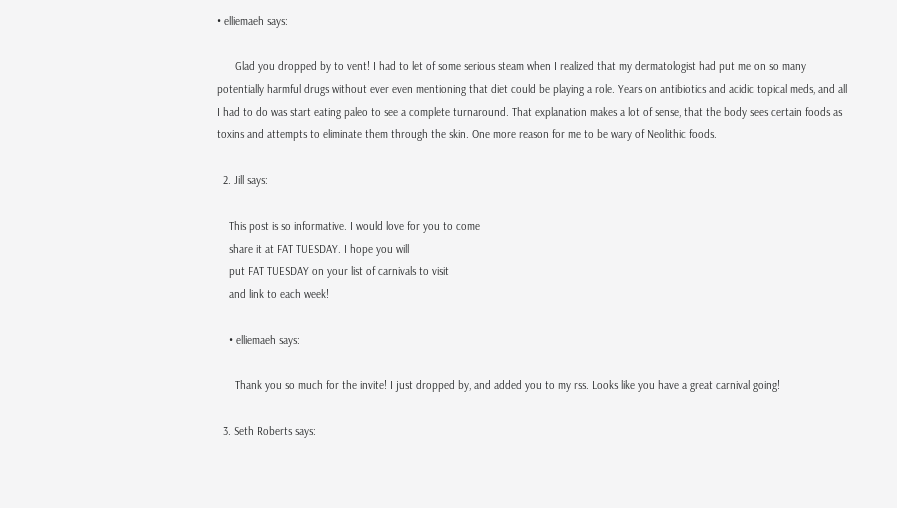• elliemaeh says:

      Glad you dropped by to vent! I had to let of some serious steam when I realized that my dermatologist had put me on so many potentially harmful drugs without ever even mentioning that diet could be playing a role. Years on antibiotics and acidic topical meds, and all I had to do was start eating paleo to see a complete turnaround. That explanation makes a lot of sense, that the body sees certain foods as toxins and attempts to eliminate them through the skin. One more reason for me to be wary of Neolithic foods.

  2. Jill says:

    This post is so informative. I would love for you to come
    share it at FAT TUESDAY. I hope you will
    put FAT TUESDAY on your list of carnivals to visit
    and link to each week!

    • elliemaeh says:

      Thank you so much for the invite! I just dropped by, and added you to my rss. Looks like you have a great carnival going!

  3. Seth Roberts says: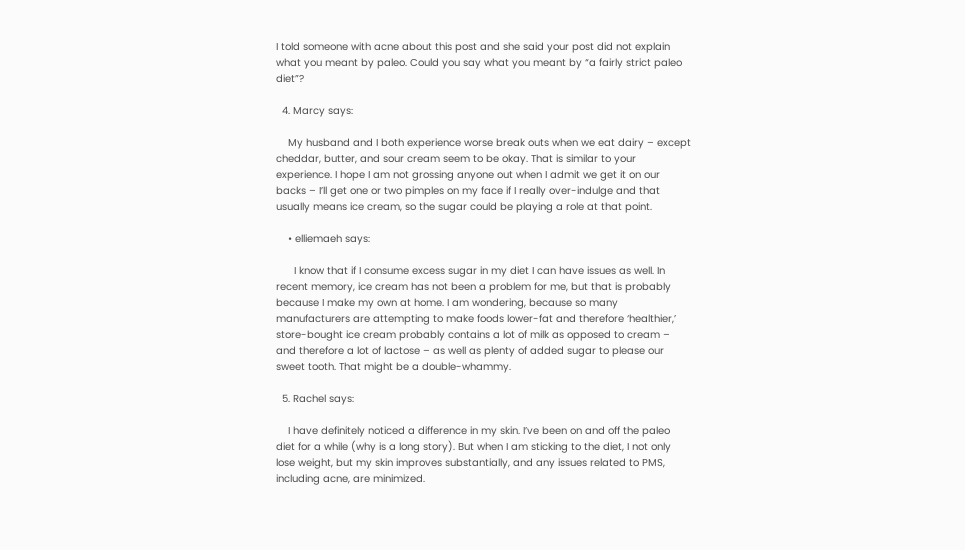I told someone with acne about this post and she said your post did not explain what you meant by paleo. Could you say what you meant by “a fairly strict paleo diet”?

  4. Marcy says:

    My husband and I both experience worse break outs when we eat dairy – except cheddar, butter, and sour cream seem to be okay. That is similar to your experience. I hope I am not grossing anyone out when I admit we get it on our backs – I’ll get one or two pimples on my face if I really over-indulge and that usually means ice cream, so the sugar could be playing a role at that point.

    • elliemaeh says:

      I know that if I consume excess sugar in my diet I can have issues as well. In recent memory, ice cream has not been a problem for me, but that is probably because I make my own at home. I am wondering, because so many manufacturers are attempting to make foods lower-fat and therefore ‘healthier,’ store-bought ice cream probably contains a lot of milk as opposed to cream – and therefore a lot of lactose – as well as plenty of added sugar to please our sweet tooth. That might be a double-whammy.

  5. Rachel says:

    I have definitely noticed a difference in my skin. I’ve been on and off the paleo diet for a while (why is a long story). But when I am sticking to the diet, I not only lose weight, but my skin improves substantially, and any issues related to PMS, including acne, are minimized.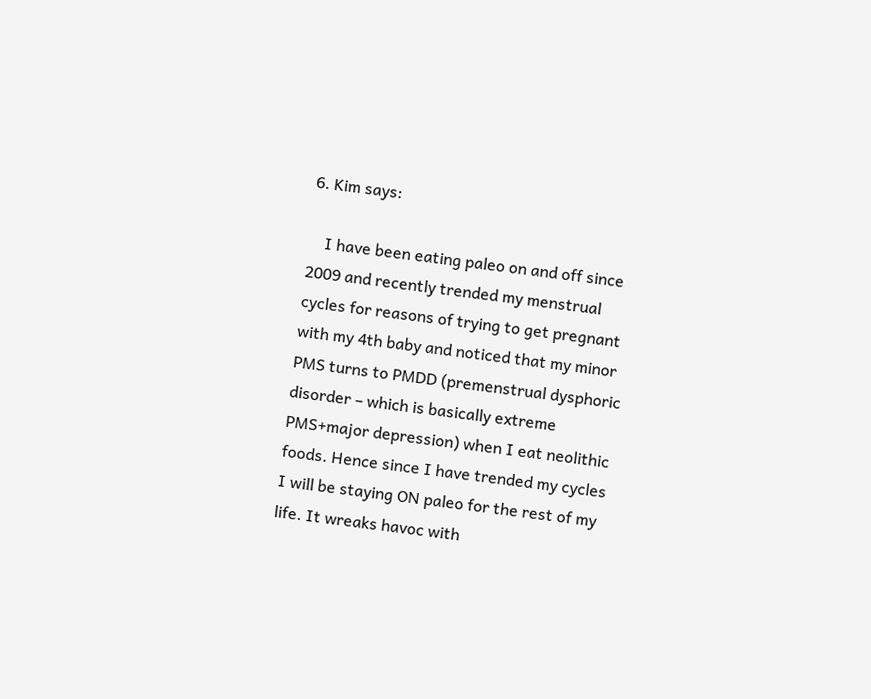6. Kim says:

    I have been eating paleo on and off since 2009 and recently trended my menstrual cycles for reasons of trying to get pregnant with my 4th baby and noticed that my minor PMS turns to PMDD (premenstrual dysphoric disorder – which is basically extreme PMS+major depression) when I eat neolithic foods. Hence since I have trended my cycles I will be staying ON paleo for the rest of my life. It wreaks havoc with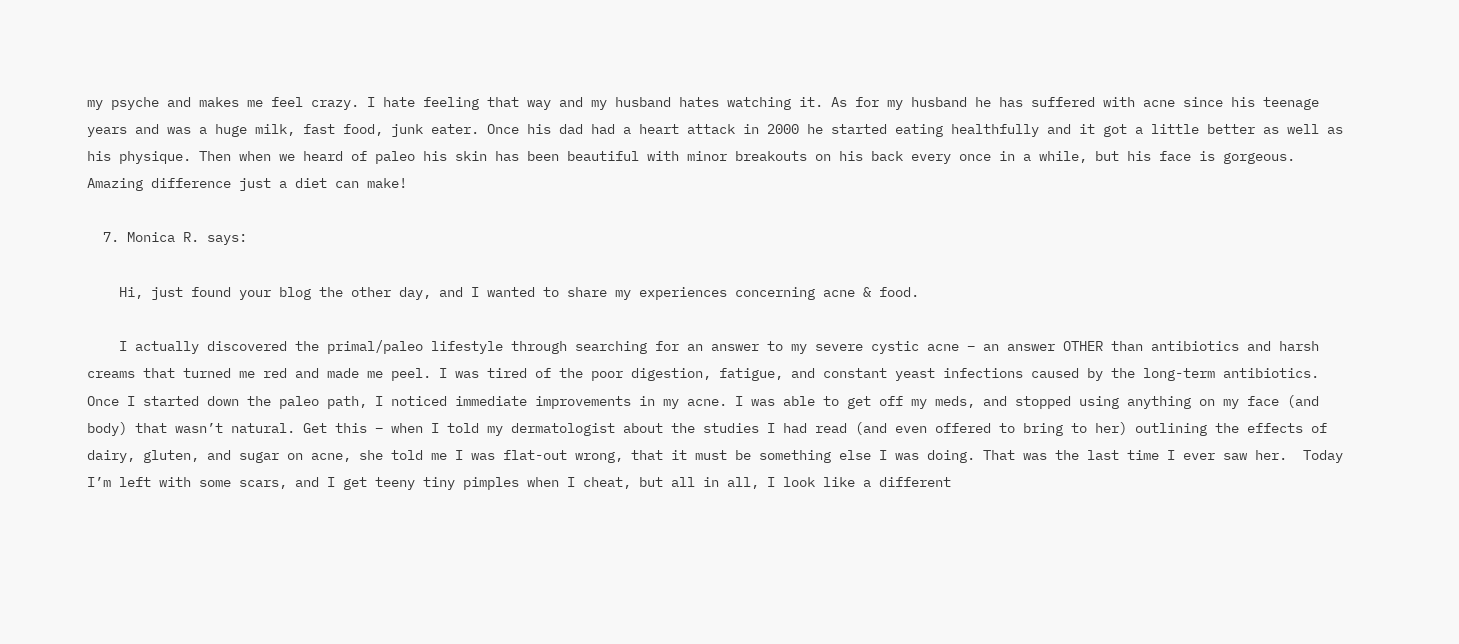my psyche and makes me feel crazy. I hate feeling that way and my husband hates watching it. As for my husband he has suffered with acne since his teenage years and was a huge milk, fast food, junk eater. Once his dad had a heart attack in 2000 he started eating healthfully and it got a little better as well as his physique. Then when we heard of paleo his skin has been beautiful with minor breakouts on his back every once in a while, but his face is gorgeous. Amazing difference just a diet can make!

  7. Monica R. says:

    Hi, just found your blog the other day, and I wanted to share my experiences concerning acne & food.

    I actually discovered the primal/paleo lifestyle through searching for an answer to my severe cystic acne – an answer OTHER than antibiotics and harsh creams that turned me red and made me peel. I was tired of the poor digestion, fatigue, and constant yeast infections caused by the long-term antibiotics. Once I started down the paleo path, I noticed immediate improvements in my acne. I was able to get off my meds, and stopped using anything on my face (and body) that wasn’t natural. Get this – when I told my dermatologist about the studies I had read (and even offered to bring to her) outlining the effects of dairy, gluten, and sugar on acne, she told me I was flat-out wrong, that it must be something else I was doing. That was the last time I ever saw her.  Today I’m left with some scars, and I get teeny tiny pimples when I cheat, but all in all, I look like a different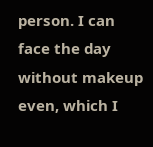person. I can face the day without makeup even, which I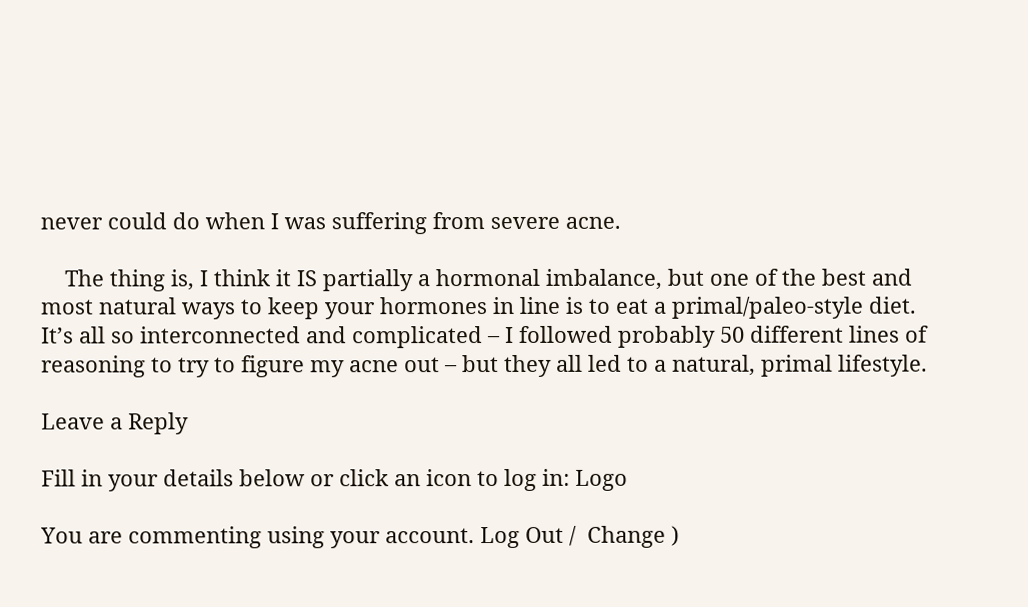never could do when I was suffering from severe acne.

    The thing is, I think it IS partially a hormonal imbalance, but one of the best and most natural ways to keep your hormones in line is to eat a primal/paleo-style diet. It’s all so interconnected and complicated – I followed probably 50 different lines of reasoning to try to figure my acne out – but they all led to a natural, primal lifestyle.

Leave a Reply

Fill in your details below or click an icon to log in: Logo

You are commenting using your account. Log Out /  Change )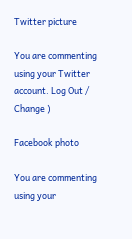Twitter picture

You are commenting using your Twitter account. Log Out /  Change )

Facebook photo

You are commenting using your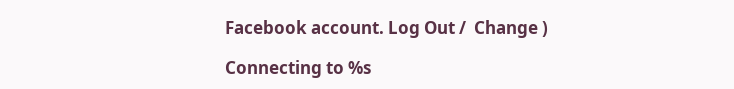Facebook account. Log Out /  Change )

Connecting to %s